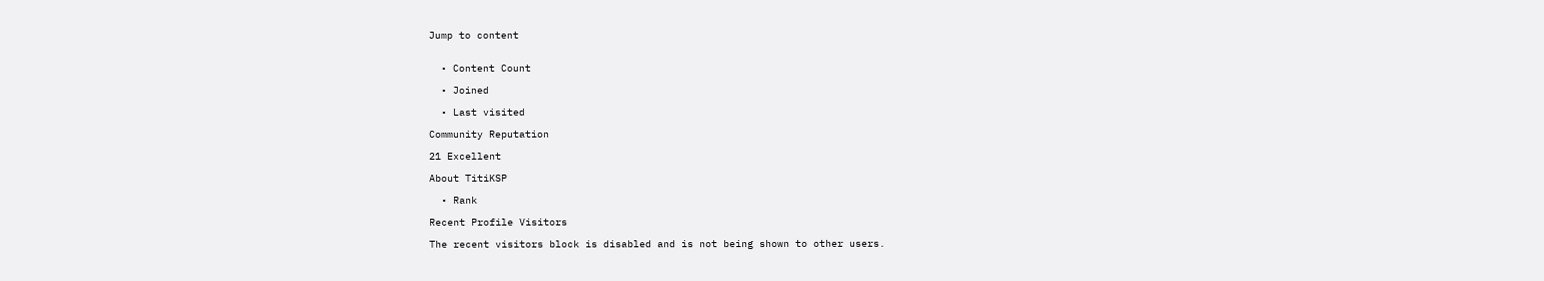Jump to content


  • Content Count

  • Joined

  • Last visited

Community Reputation

21 Excellent

About TitiKSP

  • Rank

Recent Profile Visitors

The recent visitors block is disabled and is not being shown to other users.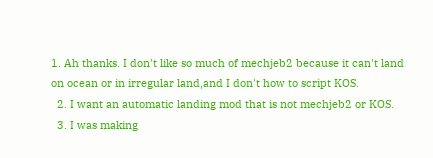1. Ah thanks. I don't like so much of mechjeb2 because it can't land on ocean or in irregular land,and I don't how to script KOS.
  2. I want an automatic landing mod that is not mechjeb2 or KOS.
  3. I was making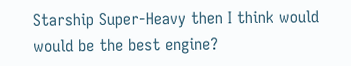Starship Super-Heavy then I think would would be the best engine?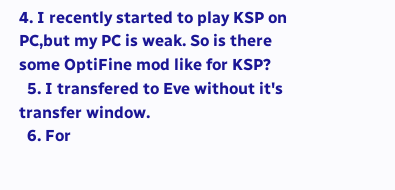4. I recently started to play KSP on PC,but my PC is weak. So is there some OptiFine mod like for KSP?
  5. I transfered to Eve without it's transfer window.
  6. For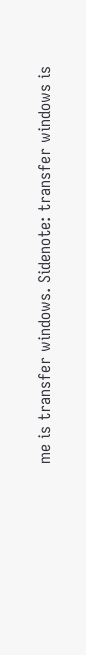me is transfer windows. Sidenote: transfer windows is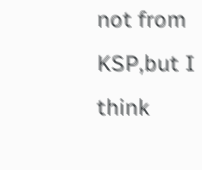not from KSP,but I think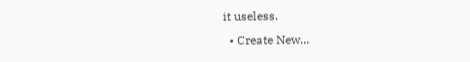it useless.
  • Create New...